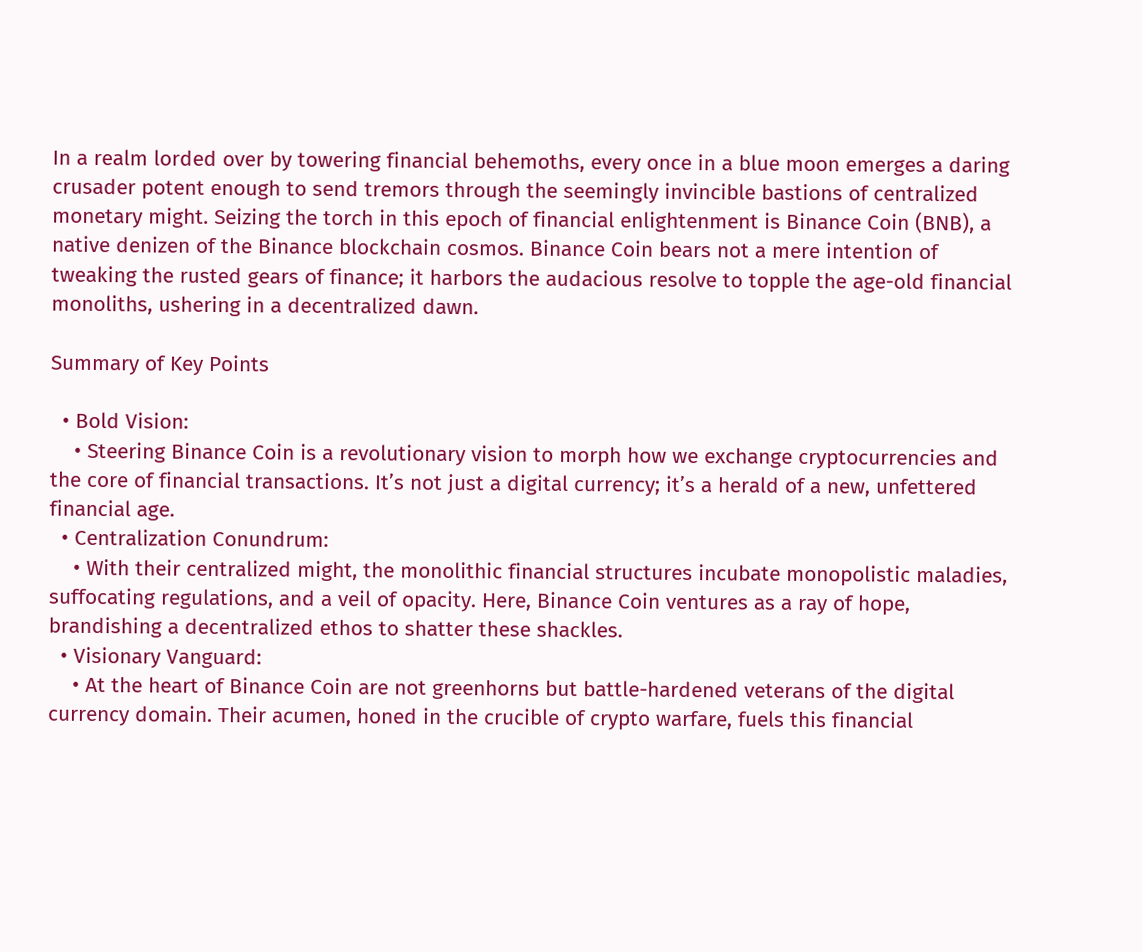In a realm lorded over by towering financial behemoths, every once in a blue moon emerges a daring crusader potent enough to send tremors through the seemingly invincible bastions of centralized monetary might. Seizing the torch in this epoch of financial enlightenment is Binance Coin (BNB), a native denizen of the Binance blockchain cosmos. Binance Coin bears not a mere intention of tweaking the rusted gears of finance; it harbors the audacious resolve to topple the age-old financial monoliths, ushering in a decentralized dawn.

Summary of Key Points

  • Bold Vision:
    • Steering Binance Coin is a revolutionary vision to morph how we exchange cryptocurrencies and the core of financial transactions. It’s not just a digital currency; it’s a herald of a new, unfettered financial age.
  • Centralization Conundrum:
    • With their centralized might, the monolithic financial structures incubate monopolistic maladies, suffocating regulations, and a veil of opacity. Here, Binance Coin ventures as a ray of hope, brandishing a decentralized ethos to shatter these shackles.
  • Visionary Vanguard:
    • At the heart of Binance Coin are not greenhorns but battle-hardened veterans of the digital currency domain. Their acumen, honed in the crucible of crypto warfare, fuels this financial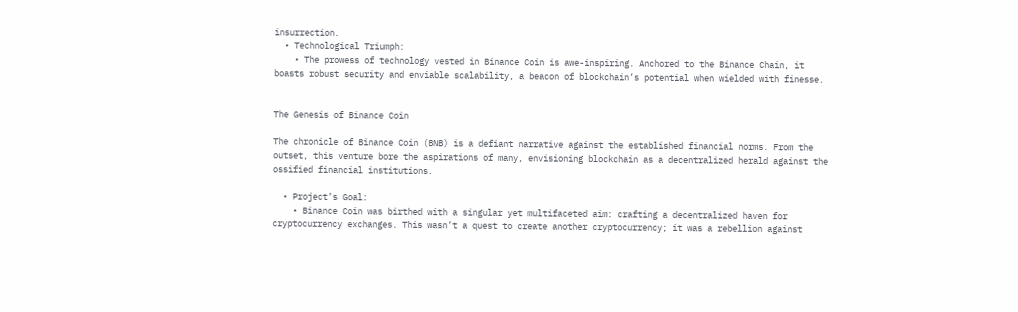insurrection.
  • Technological Triumph:
    • The prowess of technology vested in Binance Coin is awe-inspiring. Anchored to the Binance Chain, it boasts robust security and enviable scalability, a beacon of blockchain’s potential when wielded with finesse.


The Genesis of Binance Coin

The chronicle of Binance Coin (BNB) is a defiant narrative against the established financial norms. From the outset, this venture bore the aspirations of many, envisioning blockchain as a decentralized herald against the ossified financial institutions.

  • Project’s Goal:
    • Binance Coin was birthed with a singular yet multifaceted aim: crafting a decentralized haven for cryptocurrency exchanges. This wasn’t a quest to create another cryptocurrency; it was a rebellion against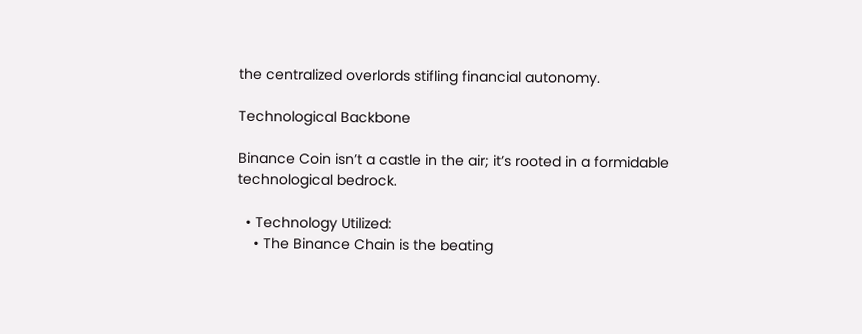the centralized overlords stifling financial autonomy.

Technological Backbone

Binance Coin isn’t a castle in the air; it’s rooted in a formidable technological bedrock.

  • Technology Utilized:
    • The Binance Chain is the beating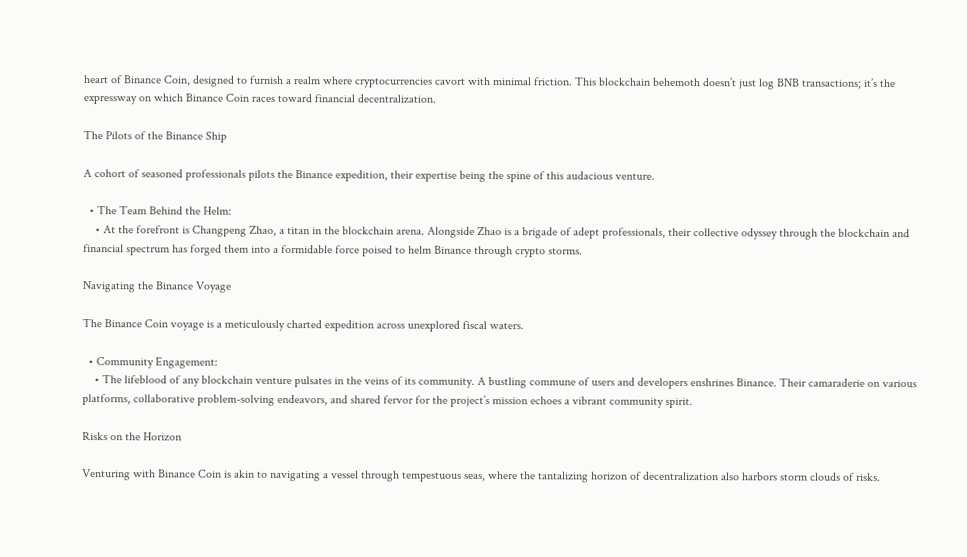heart of Binance Coin, designed to furnish a realm where cryptocurrencies cavort with minimal friction. This blockchain behemoth doesn’t just log BNB transactions; it’s the expressway on which Binance Coin races toward financial decentralization.

The Pilots of the Binance Ship

A cohort of seasoned professionals pilots the Binance expedition, their expertise being the spine of this audacious venture.

  • The Team Behind the Helm:
    • At the forefront is Changpeng Zhao, a titan in the blockchain arena. Alongside Zhao is a brigade of adept professionals, their collective odyssey through the blockchain and financial spectrum has forged them into a formidable force poised to helm Binance through crypto storms.

Navigating the Binance Voyage

The Binance Coin voyage is a meticulously charted expedition across unexplored fiscal waters.

  • Community Engagement:
    • The lifeblood of any blockchain venture pulsates in the veins of its community. A bustling commune of users and developers enshrines Binance. Their camaraderie on various platforms, collaborative problem-solving endeavors, and shared fervor for the project’s mission echoes a vibrant community spirit.

Risks on the Horizon

Venturing with Binance Coin is akin to navigating a vessel through tempestuous seas, where the tantalizing horizon of decentralization also harbors storm clouds of risks.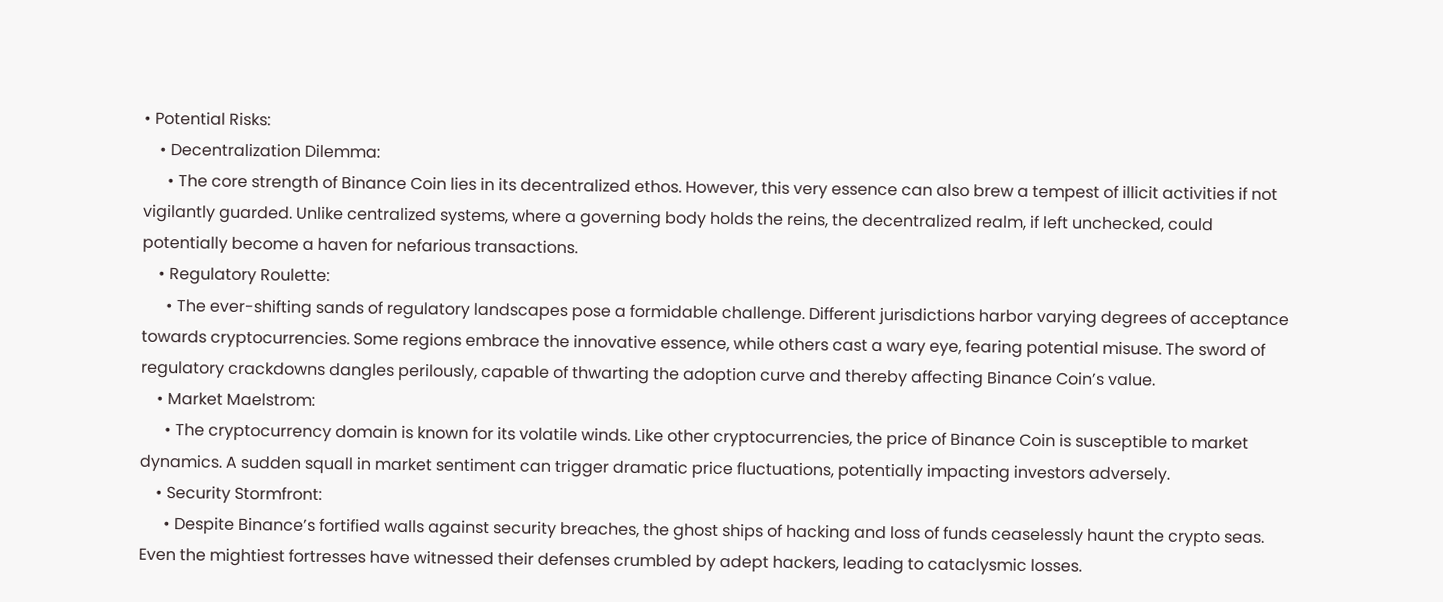• Potential Risks:
    • Decentralization Dilemma:
      • The core strength of Binance Coin lies in its decentralized ethos. However, this very essence can also brew a tempest of illicit activities if not vigilantly guarded. Unlike centralized systems, where a governing body holds the reins, the decentralized realm, if left unchecked, could potentially become a haven for nefarious transactions.
    • Regulatory Roulette:
      • The ever-shifting sands of regulatory landscapes pose a formidable challenge. Different jurisdictions harbor varying degrees of acceptance towards cryptocurrencies. Some regions embrace the innovative essence, while others cast a wary eye, fearing potential misuse. The sword of regulatory crackdowns dangles perilously, capable of thwarting the adoption curve and thereby affecting Binance Coin’s value.
    • Market Maelstrom:
      • The cryptocurrency domain is known for its volatile winds. Like other cryptocurrencies, the price of Binance Coin is susceptible to market dynamics. A sudden squall in market sentiment can trigger dramatic price fluctuations, potentially impacting investors adversely.
    • Security Stormfront:
      • Despite Binance’s fortified walls against security breaches, the ghost ships of hacking and loss of funds ceaselessly haunt the crypto seas. Even the mightiest fortresses have witnessed their defenses crumbled by adept hackers, leading to cataclysmic losses.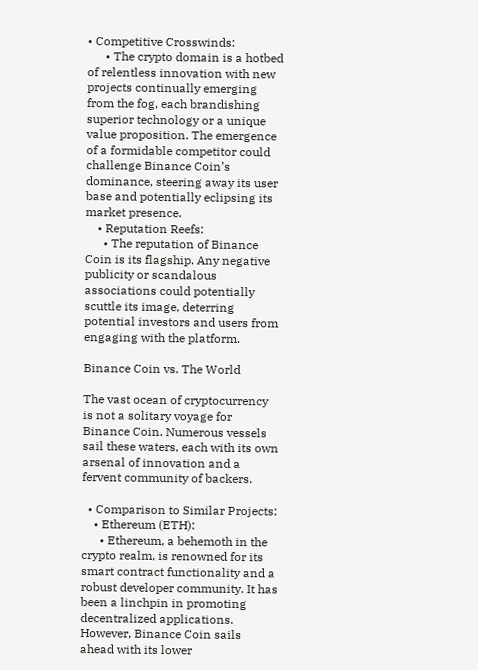• Competitive Crosswinds:
      • The crypto domain is a hotbed of relentless innovation with new projects continually emerging from the fog, each brandishing superior technology or a unique value proposition. The emergence of a formidable competitor could challenge Binance Coin’s dominance, steering away its user base and potentially eclipsing its market presence.
    • Reputation Reefs:
      • The reputation of Binance Coin is its flagship. Any negative publicity or scandalous associations could potentially scuttle its image, deterring potential investors and users from engaging with the platform.

Binance Coin vs. The World

The vast ocean of cryptocurrency is not a solitary voyage for Binance Coin. Numerous vessels sail these waters, each with its own arsenal of innovation and a fervent community of backers.

  • Comparison to Similar Projects:
    • Ethereum (ETH):
      • Ethereum, a behemoth in the crypto realm, is renowned for its smart contract functionality and a robust developer community. It has been a linchpin in promoting decentralized applications. However, Binance Coin sails ahead with its lower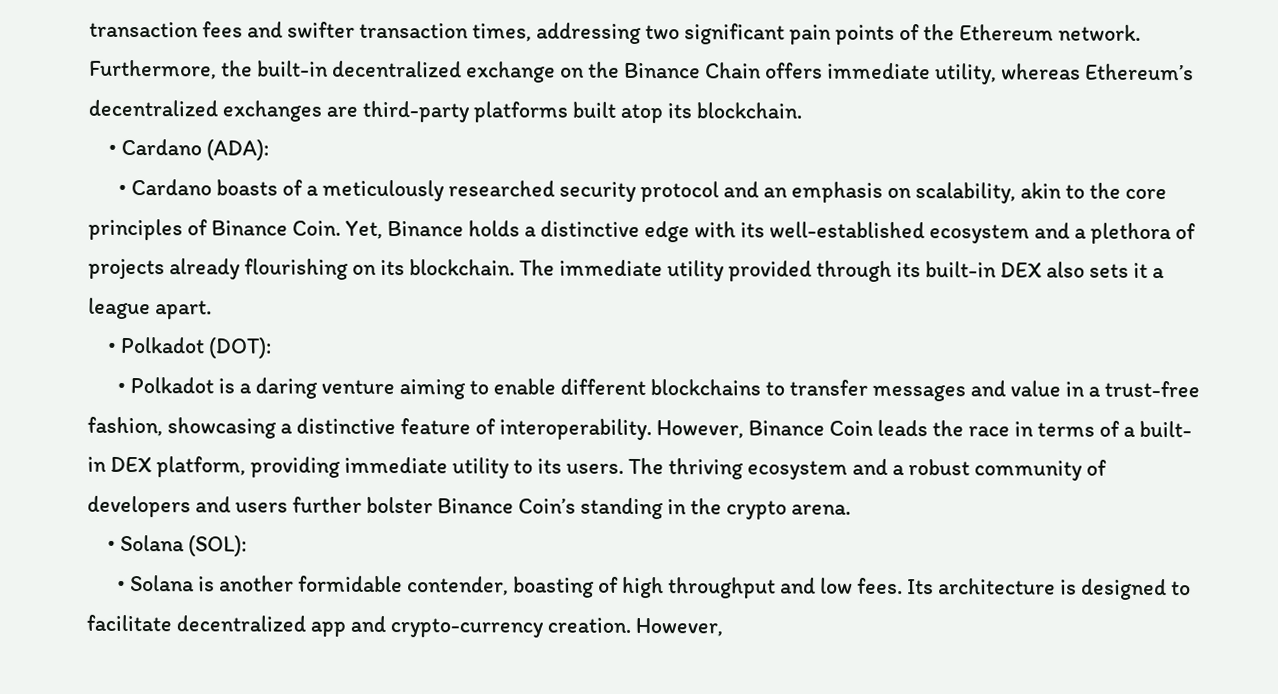transaction fees and swifter transaction times, addressing two significant pain points of the Ethereum network. Furthermore, the built-in decentralized exchange on the Binance Chain offers immediate utility, whereas Ethereum’s decentralized exchanges are third-party platforms built atop its blockchain.
    • Cardano (ADA):
      • Cardano boasts of a meticulously researched security protocol and an emphasis on scalability, akin to the core principles of Binance Coin. Yet, Binance holds a distinctive edge with its well-established ecosystem and a plethora of projects already flourishing on its blockchain. The immediate utility provided through its built-in DEX also sets it a league apart.
    • Polkadot (DOT):
      • Polkadot is a daring venture aiming to enable different blockchains to transfer messages and value in a trust-free fashion, showcasing a distinctive feature of interoperability. However, Binance Coin leads the race in terms of a built-in DEX platform, providing immediate utility to its users. The thriving ecosystem and a robust community of developers and users further bolster Binance Coin’s standing in the crypto arena.
    • Solana (SOL):
      • Solana is another formidable contender, boasting of high throughput and low fees. Its architecture is designed to facilitate decentralized app and crypto-currency creation. However,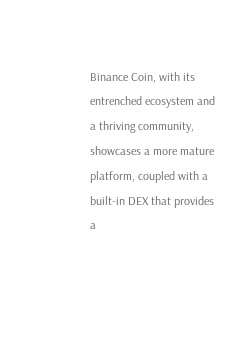Binance Coin, with its entrenched ecosystem and a thriving community, showcases a more mature platform, coupled with a built-in DEX that provides a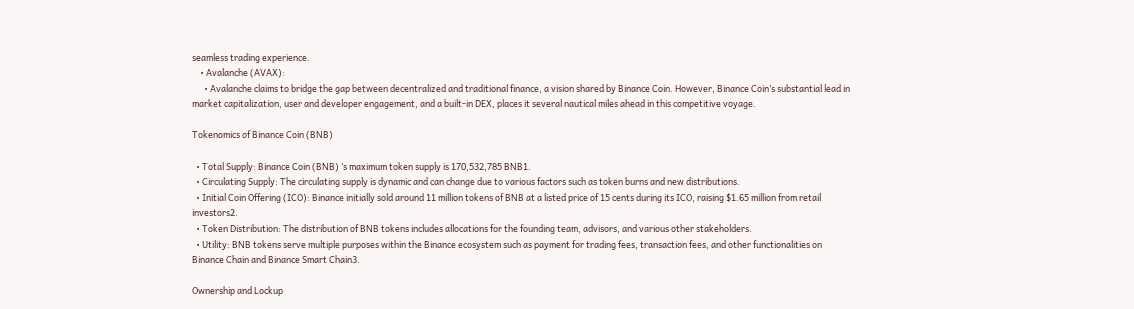seamless trading experience.
    • Avalanche (AVAX):
      • Avalanche claims to bridge the gap between decentralized and traditional finance, a vision shared by Binance Coin. However, Binance Coin’s substantial lead in market capitalization, user and developer engagement, and a built-in DEX, places it several nautical miles ahead in this competitive voyage.

Tokenomics of Binance Coin (BNB)

  • Total Supply: Binance Coin (BNB) ‘s maximum token supply is 170,532,785 BNB1.
  • Circulating Supply: The circulating supply is dynamic and can change due to various factors such as token burns and new distributions.
  • Initial Coin Offering (ICO): Binance initially sold around 11 million tokens of BNB at a listed price of 15 cents during its ICO, raising $1.65 million from retail investors2.
  • Token Distribution: The distribution of BNB tokens includes allocations for the founding team, advisors, and various other stakeholders.
  • Utility: BNB tokens serve multiple purposes within the Binance ecosystem such as payment for trading fees, transaction fees, and other functionalities on Binance Chain and Binance Smart Chain3.

Ownership and Lockup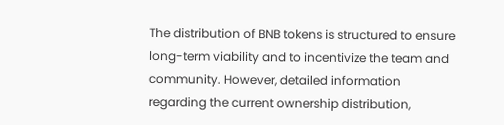The distribution of BNB tokens is structured to ensure long-term viability and to incentivize the team and community. However, detailed information regarding the current ownership distribution,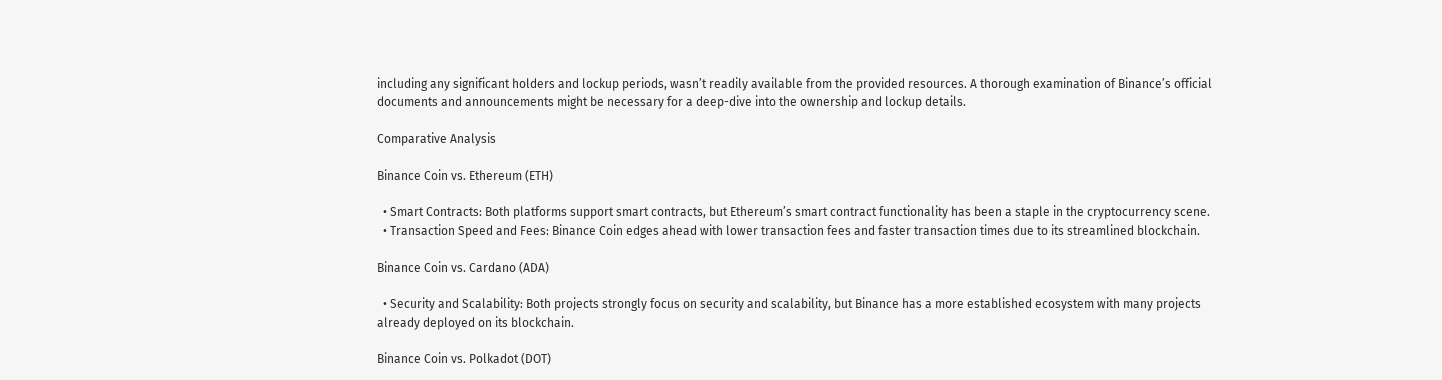including any significant holders and lockup periods, wasn’t readily available from the provided resources. A thorough examination of Binance’s official documents and announcements might be necessary for a deep-dive into the ownership and lockup details.

Comparative Analysis

Binance Coin vs. Ethereum (ETH)

  • Smart Contracts: Both platforms support smart contracts, but Ethereum’s smart contract functionality has been a staple in the cryptocurrency scene.
  • Transaction Speed and Fees: Binance Coin edges ahead with lower transaction fees and faster transaction times due to its streamlined blockchain.

Binance Coin vs. Cardano (ADA)

  • Security and Scalability: Both projects strongly focus on security and scalability, but Binance has a more established ecosystem with many projects already deployed on its blockchain.

Binance Coin vs. Polkadot (DOT)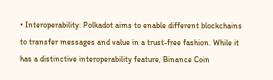• Interoperability: Polkadot aims to enable different blockchains to transfer messages and value in a trust-free fashion. While it has a distinctive interoperability feature, Binance Coin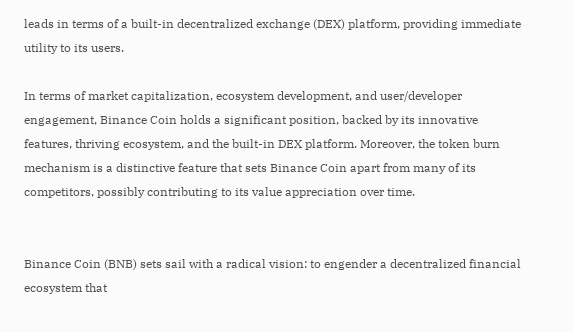leads in terms of a built-in decentralized exchange (DEX) platform, providing immediate utility to its users.

In terms of market capitalization, ecosystem development, and user/developer engagement, Binance Coin holds a significant position, backed by its innovative features, thriving ecosystem, and the built-in DEX platform. Moreover, the token burn mechanism is a distinctive feature that sets Binance Coin apart from many of its competitors, possibly contributing to its value appreciation over time.


Binance Coin (BNB) sets sail with a radical vision: to engender a decentralized financial ecosystem that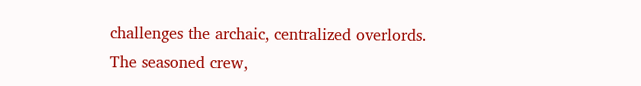challenges the archaic, centralized overlords. The seasoned crew,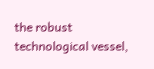the robust technological vessel,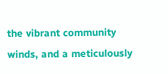the vibrant community winds, and a meticulously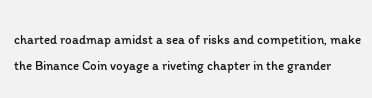charted roadmap amidst a sea of risks and competition, make the Binance Coin voyage a riveting chapter in the grander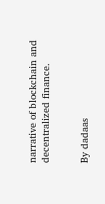narrative of blockchain and decentralized finance.


By dadaas